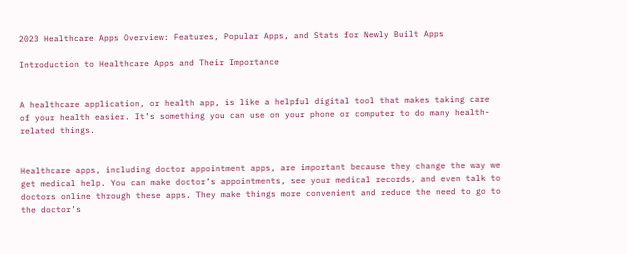2023 Healthcare Apps Overview: Features, Popular Apps, and Stats for Newly Built Apps

Introduction to Healthcare Apps and Their Importance


A healthcare application, or health app, is like a helpful digital tool that makes taking care of your health easier. It’s something you can use on your phone or computer to do many health-related things.


Healthcare apps, including doctor appointment apps, are important because they change the way we get medical help. You can make doctor’s appointments, see your medical records, and even talk to doctors online through these apps. They make things more convenient and reduce the need to go to the doctor’s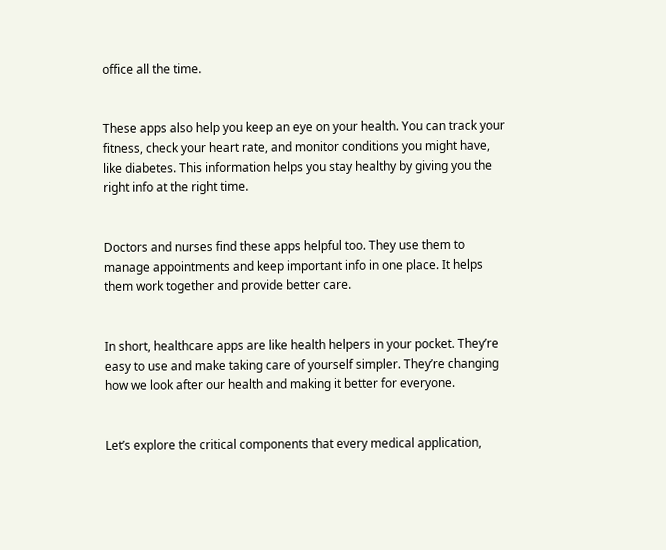office all the time.


These apps also help you keep an eye on your health. You can track your fitness, check your heart rate, and monitor conditions you might have, like diabetes. This information helps you stay healthy by giving you the right info at the right time.


Doctors and nurses find these apps helpful too. They use them to manage appointments and keep important info in one place. It helps them work together and provide better care.


In short, healthcare apps are like health helpers in your pocket. They’re easy to use and make taking care of yourself simpler. They’re changing how we look after our health and making it better for everyone.


Let’s explore the critical components that every medical application,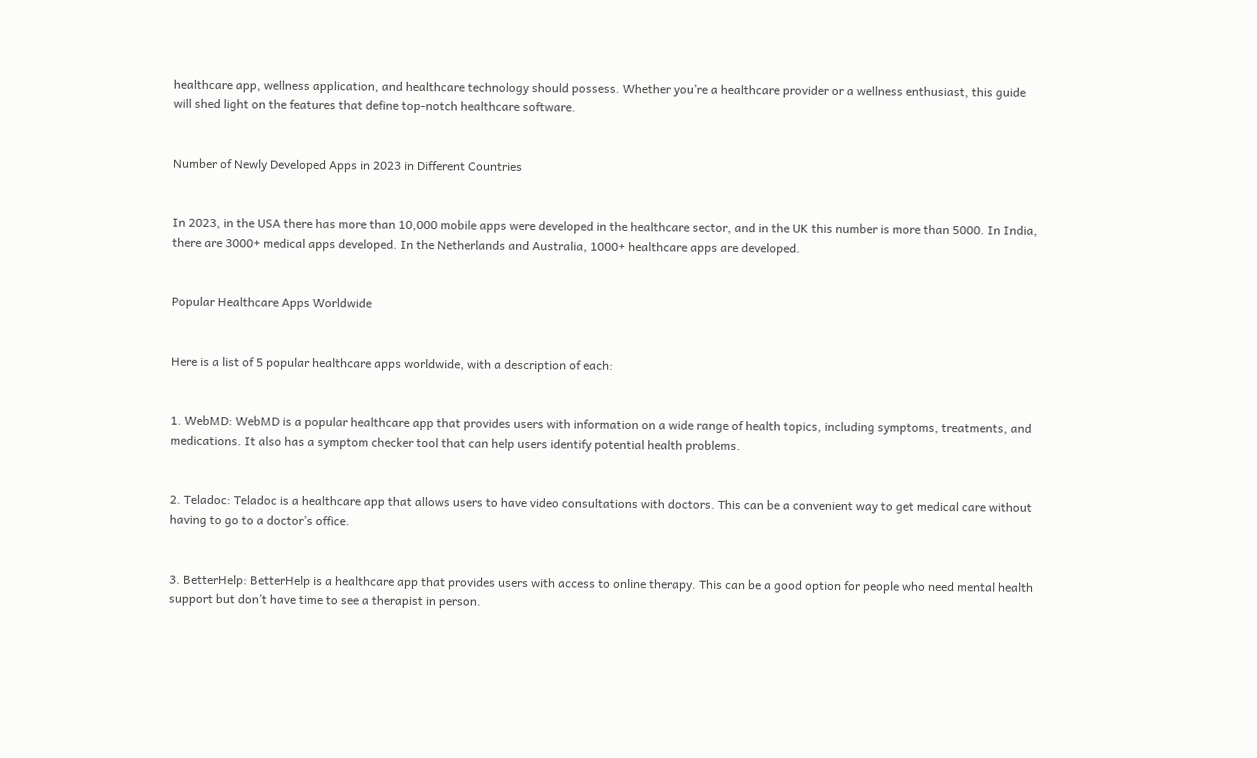healthcare app, wellness application, and healthcare technology should possess. Whether you’re a healthcare provider or a wellness enthusiast, this guide will shed light on the features that define top-notch healthcare software.


Number of Newly Developed Apps in 2023 in Different Countries


In 2023, in the USA there has more than 10,000 mobile apps were developed in the healthcare sector, and in the UK this number is more than 5000. In India, there are 3000+ medical apps developed. In the Netherlands and Australia, 1000+ healthcare apps are developed.


Popular Healthcare Apps Worldwide


Here is a list of 5 popular healthcare apps worldwide, with a description of each:


1. WebMD: WebMD is a popular healthcare app that provides users with information on a wide range of health topics, including symptoms, treatments, and medications. It also has a symptom checker tool that can help users identify potential health problems.


2. Teladoc: Teladoc is a healthcare app that allows users to have video consultations with doctors. This can be a convenient way to get medical care without having to go to a doctor’s office.


3. BetterHelp: BetterHelp is a healthcare app that provides users with access to online therapy. This can be a good option for people who need mental health support but don’t have time to see a therapist in person.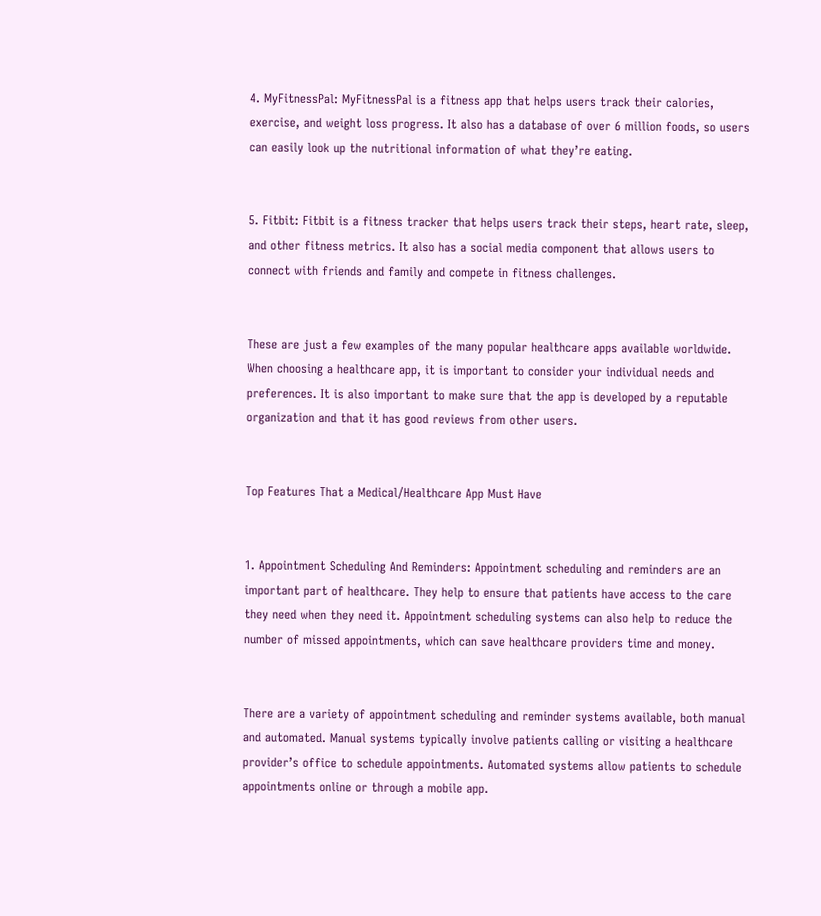4. MyFitnessPal: MyFitnessPal is a fitness app that helps users track their calories, exercise, and weight loss progress. It also has a database of over 6 million foods, so users can easily look up the nutritional information of what they’re eating.


5. Fitbit: Fitbit is a fitness tracker that helps users track their steps, heart rate, sleep, and other fitness metrics. It also has a social media component that allows users to connect with friends and family and compete in fitness challenges.


These are just a few examples of the many popular healthcare apps available worldwide. When choosing a healthcare app, it is important to consider your individual needs and preferences. It is also important to make sure that the app is developed by a reputable organization and that it has good reviews from other users.


Top Features That a Medical/Healthcare App Must Have


1. Appointment Scheduling And Reminders: Appointment scheduling and reminders are an important part of healthcare. They help to ensure that patients have access to the care they need when they need it. Appointment scheduling systems can also help to reduce the number of missed appointments, which can save healthcare providers time and money.


There are a variety of appointment scheduling and reminder systems available, both manual and automated. Manual systems typically involve patients calling or visiting a healthcare provider’s office to schedule appointments. Automated systems allow patients to schedule appointments online or through a mobile app.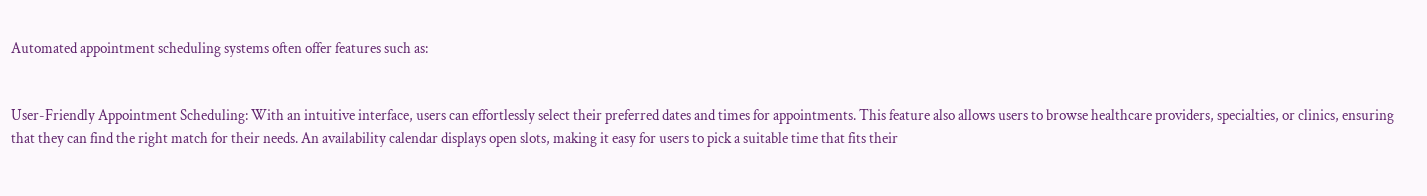Automated appointment scheduling systems often offer features such as:


User-Friendly Appointment Scheduling: With an intuitive interface, users can effortlessly select their preferred dates and times for appointments. This feature also allows users to browse healthcare providers, specialties, or clinics, ensuring that they can find the right match for their needs. An availability calendar displays open slots, making it easy for users to pick a suitable time that fits their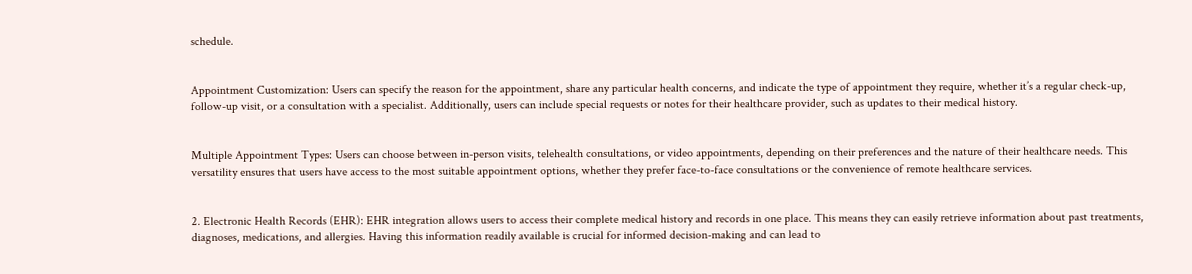schedule.


Appointment Customization: Users can specify the reason for the appointment, share any particular health concerns, and indicate the type of appointment they require, whether it’s a regular check-up, follow-up visit, or a consultation with a specialist. Additionally, users can include special requests or notes for their healthcare provider, such as updates to their medical history.


Multiple Appointment Types: Users can choose between in-person visits, telehealth consultations, or video appointments, depending on their preferences and the nature of their healthcare needs. This versatility ensures that users have access to the most suitable appointment options, whether they prefer face-to-face consultations or the convenience of remote healthcare services.


2. Electronic Health Records (EHR): EHR integration allows users to access their complete medical history and records in one place. This means they can easily retrieve information about past treatments, diagnoses, medications, and allergies. Having this information readily available is crucial for informed decision-making and can lead to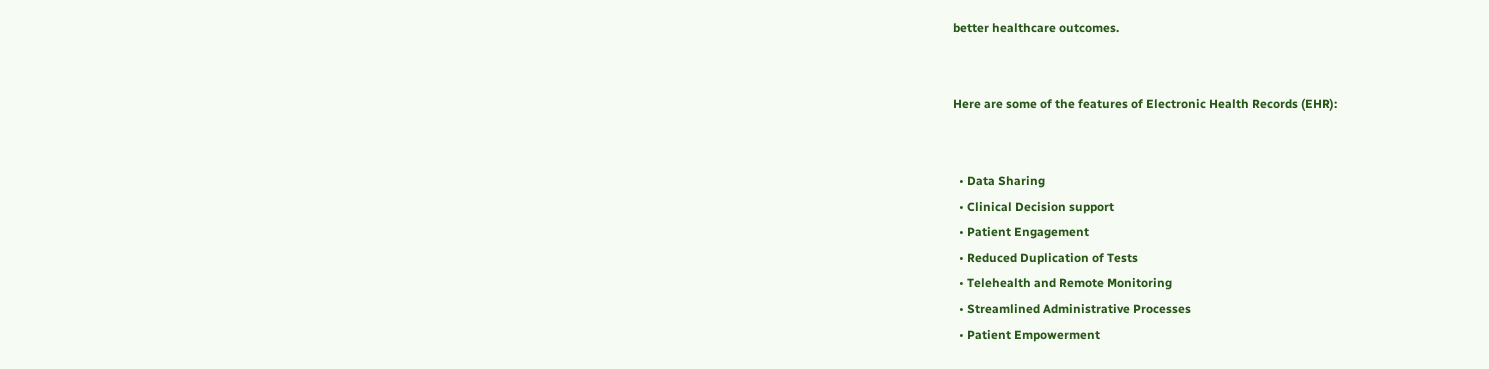better healthcare outcomes.


Here are some of the features of Electronic Health Records (EHR):


  • Data Sharing
  • Clinical Decision support
  • Patient Engagement
  • Reduced Duplication of Tests
  • Telehealth and Remote Monitoring
  • Streamlined Administrative Processes
  • Patient Empowerment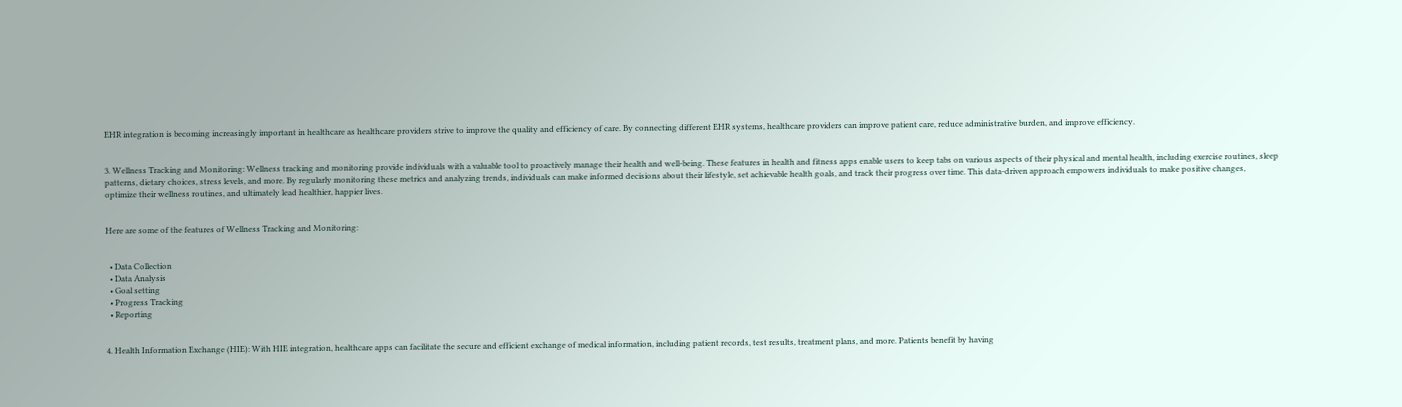EHR integration is becoming increasingly important in healthcare as healthcare providers strive to improve the quality and efficiency of care. By connecting different EHR systems, healthcare providers can improve patient care, reduce administrative burden, and improve efficiency.


3. Wellness Tracking and Monitoring: Wellness tracking and monitoring provide individuals with a valuable tool to proactively manage their health and well-being. These features in health and fitness apps enable users to keep tabs on various aspects of their physical and mental health, including exercise routines, sleep patterns, dietary choices, stress levels, and more. By regularly monitoring these metrics and analyzing trends, individuals can make informed decisions about their lifestyle, set achievable health goals, and track their progress over time. This data-driven approach empowers individuals to make positive changes, optimize their wellness routines, and ultimately lead healthier, happier lives.


Here are some of the features of Wellness Tracking and Monitoring:


  • Data Collection
  • Data Analysis
  • Goal setting
  • Progress Tracking
  • Reporting


4. Health Information Exchange (HIE): With HIE integration, healthcare apps can facilitate the secure and efficient exchange of medical information, including patient records, test results, treatment plans, and more. Patients benefit by having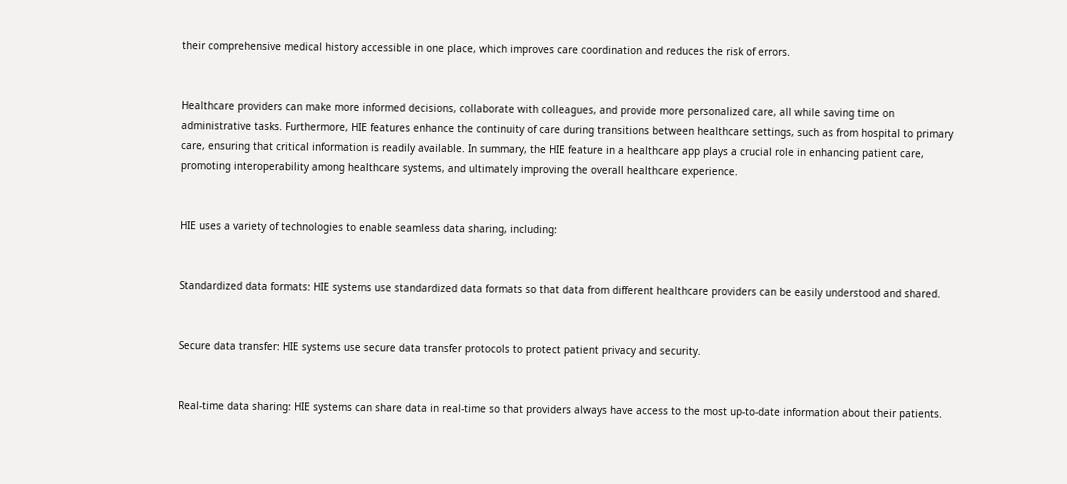their comprehensive medical history accessible in one place, which improves care coordination and reduces the risk of errors.


Healthcare providers can make more informed decisions, collaborate with colleagues, and provide more personalized care, all while saving time on administrative tasks. Furthermore, HIE features enhance the continuity of care during transitions between healthcare settings, such as from hospital to primary care, ensuring that critical information is readily available. In summary, the HIE feature in a healthcare app plays a crucial role in enhancing patient care, promoting interoperability among healthcare systems, and ultimately improving the overall healthcare experience.


HIE uses a variety of technologies to enable seamless data sharing, including:


Standardized data formats: HIE systems use standardized data formats so that data from different healthcare providers can be easily understood and shared.


Secure data transfer: HIE systems use secure data transfer protocols to protect patient privacy and security.


Real-time data sharing: HIE systems can share data in real-time so that providers always have access to the most up-to-date information about their patients.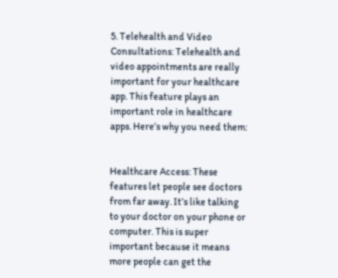5. Telehealth and Video Consultations: Telehealth and video appointments are really important for your healthcare app. This feature plays an important role in healthcare apps. Here’s why you need them:


Healthcare Access: These features let people see doctors from far away. It’s like talking to your doctor on your phone or computer. This is super important because it means more people can get the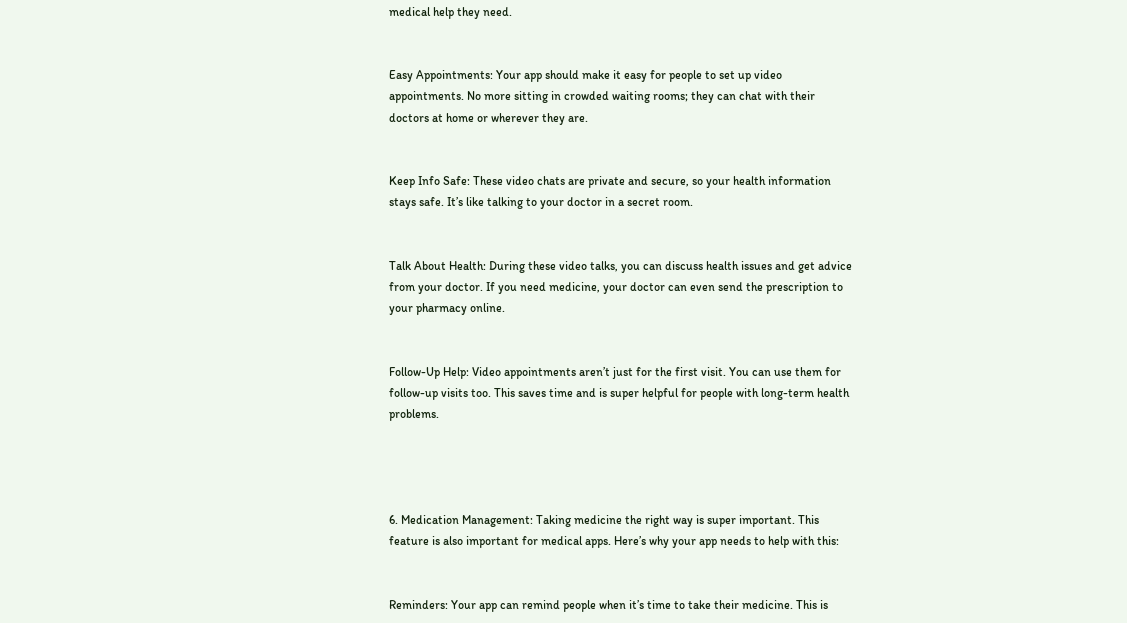medical help they need.


Easy Appointments: Your app should make it easy for people to set up video appointments. No more sitting in crowded waiting rooms; they can chat with their doctors at home or wherever they are.


Keep Info Safe: These video chats are private and secure, so your health information stays safe. It’s like talking to your doctor in a secret room.


Talk About Health: During these video talks, you can discuss health issues and get advice from your doctor. If you need medicine, your doctor can even send the prescription to your pharmacy online.


Follow-Up Help: Video appointments aren’t just for the first visit. You can use them for follow-up visits too. This saves time and is super helpful for people with long-term health problems.




6. Medication Management: Taking medicine the right way is super important. This feature is also important for medical apps. Here’s why your app needs to help with this:


Reminders: Your app can remind people when it’s time to take their medicine. This is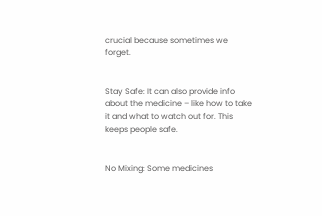crucial because sometimes we forget.


Stay Safe: It can also provide info about the medicine – like how to take it and what to watch out for. This keeps people safe.


No Mixing: Some medicines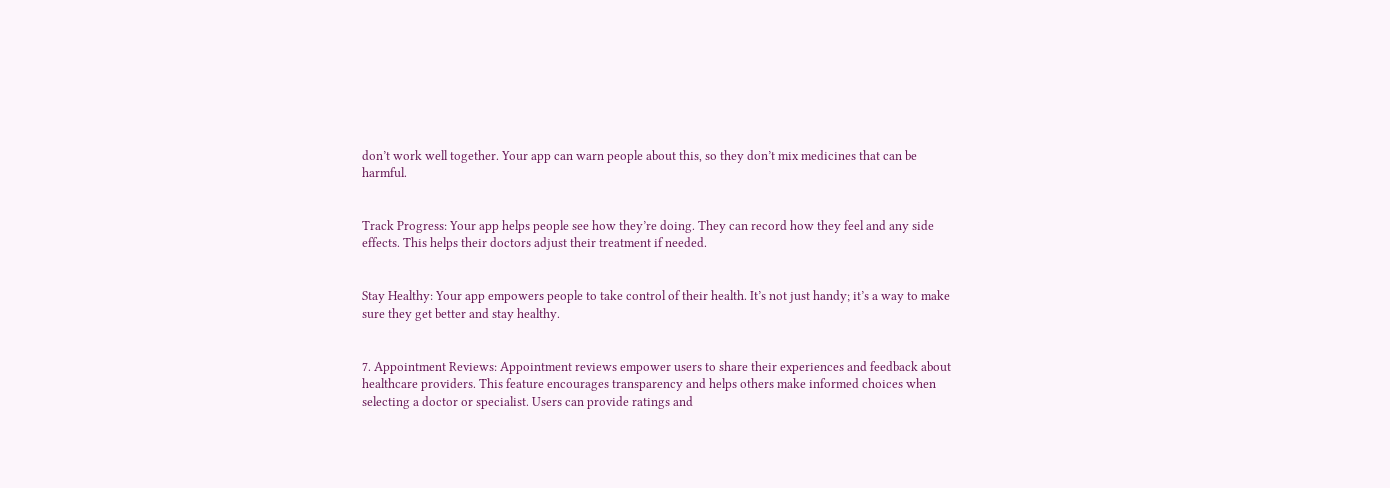don’t work well together. Your app can warn people about this, so they don’t mix medicines that can be harmful.


Track Progress: Your app helps people see how they’re doing. They can record how they feel and any side effects. This helps their doctors adjust their treatment if needed.


Stay Healthy: Your app empowers people to take control of their health. It’s not just handy; it’s a way to make sure they get better and stay healthy.


7. Appointment Reviews: Appointment reviews empower users to share their experiences and feedback about healthcare providers. This feature encourages transparency and helps others make informed choices when selecting a doctor or specialist. Users can provide ratings and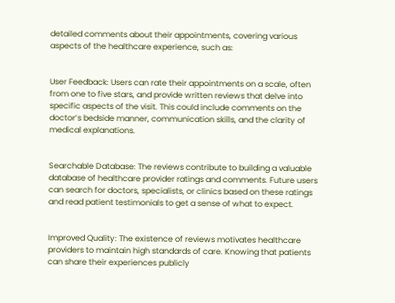detailed comments about their appointments, covering various aspects of the healthcare experience, such as:


User Feedback: Users can rate their appointments on a scale, often from one to five stars, and provide written reviews that delve into specific aspects of the visit. This could include comments on the doctor’s bedside manner, communication skills, and the clarity of medical explanations.


Searchable Database: The reviews contribute to building a valuable database of healthcare provider ratings and comments. Future users can search for doctors, specialists, or clinics based on these ratings and read patient testimonials to get a sense of what to expect.


Improved Quality: The existence of reviews motivates healthcare providers to maintain high standards of care. Knowing that patients can share their experiences publicly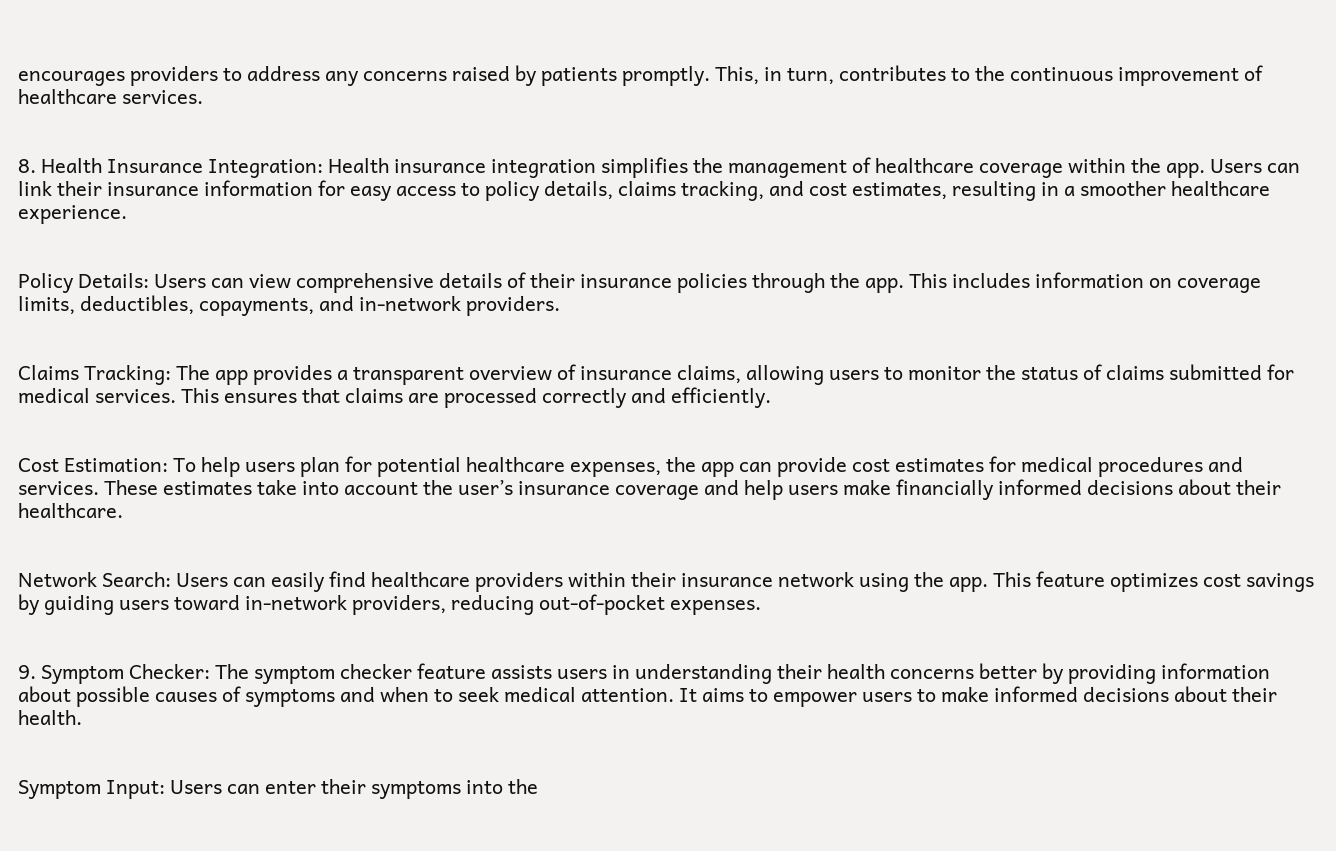encourages providers to address any concerns raised by patients promptly. This, in turn, contributes to the continuous improvement of healthcare services.


8. Health Insurance Integration: Health insurance integration simplifies the management of healthcare coverage within the app. Users can link their insurance information for easy access to policy details, claims tracking, and cost estimates, resulting in a smoother healthcare experience.


Policy Details: Users can view comprehensive details of their insurance policies through the app. This includes information on coverage limits, deductibles, copayments, and in-network providers.


Claims Tracking: The app provides a transparent overview of insurance claims, allowing users to monitor the status of claims submitted for medical services. This ensures that claims are processed correctly and efficiently.


Cost Estimation: To help users plan for potential healthcare expenses, the app can provide cost estimates for medical procedures and services. These estimates take into account the user’s insurance coverage and help users make financially informed decisions about their healthcare.


Network Search: Users can easily find healthcare providers within their insurance network using the app. This feature optimizes cost savings by guiding users toward in-network providers, reducing out-of-pocket expenses.


9. Symptom Checker: The symptom checker feature assists users in understanding their health concerns better by providing information about possible causes of symptoms and when to seek medical attention. It aims to empower users to make informed decisions about their health.


Symptom Input: Users can enter their symptoms into the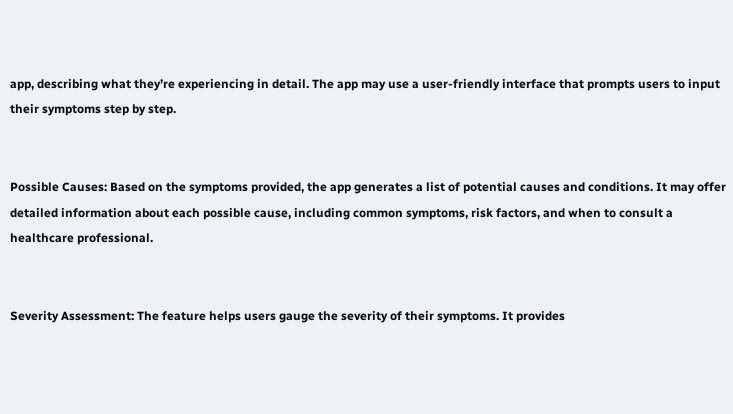app, describing what they’re experiencing in detail. The app may use a user-friendly interface that prompts users to input their symptoms step by step.


Possible Causes: Based on the symptoms provided, the app generates a list of potential causes and conditions. It may offer detailed information about each possible cause, including common symptoms, risk factors, and when to consult a healthcare professional.


Severity Assessment: The feature helps users gauge the severity of their symptoms. It provides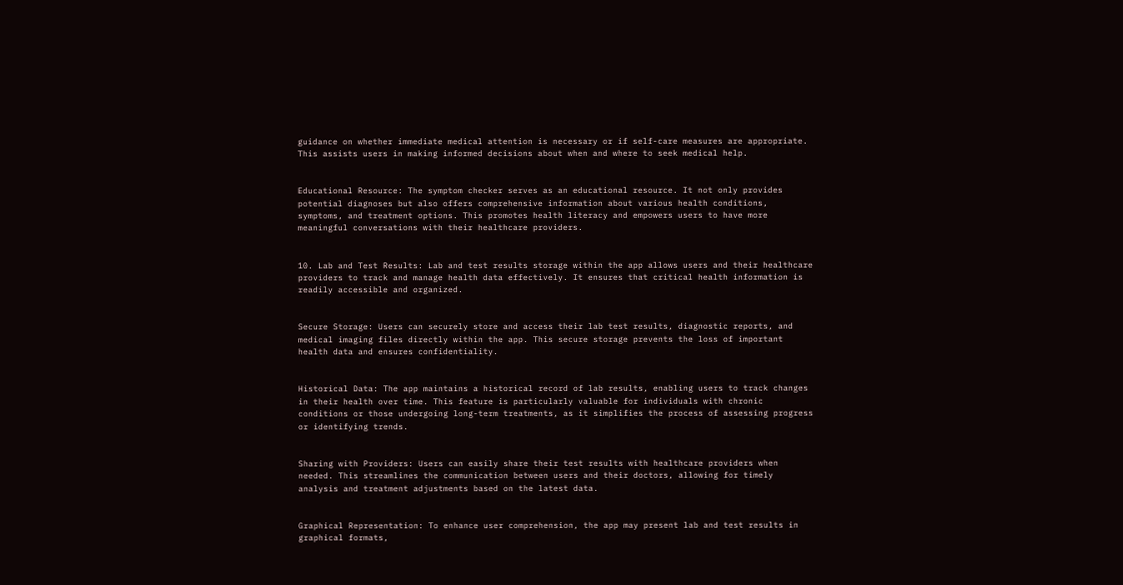guidance on whether immediate medical attention is necessary or if self-care measures are appropriate. This assists users in making informed decisions about when and where to seek medical help.


Educational Resource: The symptom checker serves as an educational resource. It not only provides potential diagnoses but also offers comprehensive information about various health conditions, symptoms, and treatment options. This promotes health literacy and empowers users to have more meaningful conversations with their healthcare providers.


10. Lab and Test Results: Lab and test results storage within the app allows users and their healthcare providers to track and manage health data effectively. It ensures that critical health information is readily accessible and organized.


Secure Storage: Users can securely store and access their lab test results, diagnostic reports, and medical imaging files directly within the app. This secure storage prevents the loss of important health data and ensures confidentiality.


Historical Data: The app maintains a historical record of lab results, enabling users to track changes in their health over time. This feature is particularly valuable for individuals with chronic conditions or those undergoing long-term treatments, as it simplifies the process of assessing progress or identifying trends.


Sharing with Providers: Users can easily share their test results with healthcare providers when needed. This streamlines the communication between users and their doctors, allowing for timely analysis and treatment adjustments based on the latest data.


Graphical Representation: To enhance user comprehension, the app may present lab and test results in graphical formats,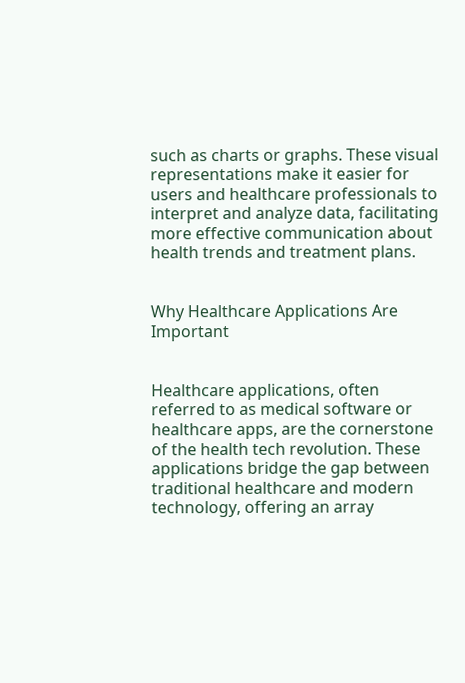such as charts or graphs. These visual representations make it easier for users and healthcare professionals to interpret and analyze data, facilitating more effective communication about health trends and treatment plans.


Why Healthcare Applications Are Important


Healthcare applications, often referred to as medical software or healthcare apps, are the cornerstone of the health tech revolution. These applications bridge the gap between traditional healthcare and modern technology, offering an array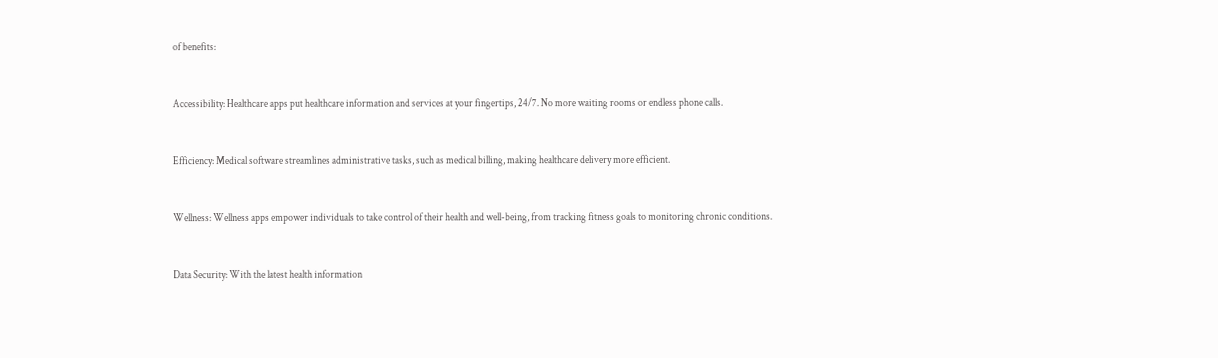of benefits:


Accessibility: Healthcare apps put healthcare information and services at your fingertips, 24/7. No more waiting rooms or endless phone calls.


Efficiency: Medical software streamlines administrative tasks, such as medical billing, making healthcare delivery more efficient.


Wellness: Wellness apps empower individuals to take control of their health and well-being, from tracking fitness goals to monitoring chronic conditions.


Data Security: With the latest health information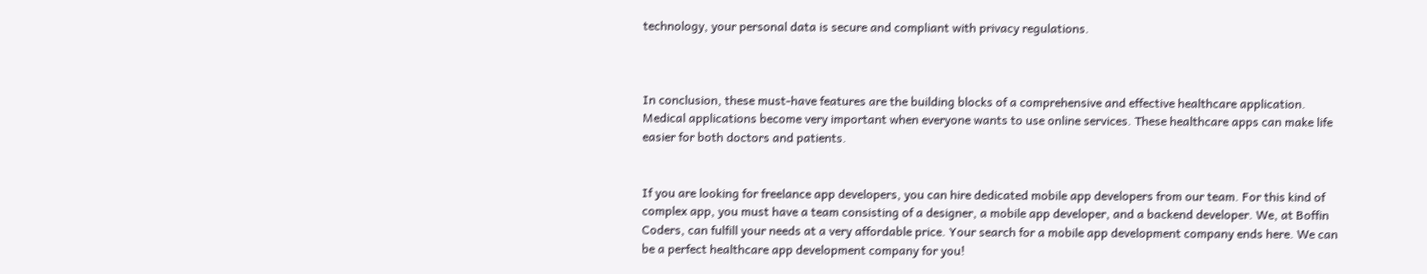technology, your personal data is secure and compliant with privacy regulations.



In conclusion, these must-have features are the building blocks of a comprehensive and effective healthcare application. Medical applications become very important when everyone wants to use online services. These healthcare apps can make life easier for both doctors and patients.


If you are looking for freelance app developers, you can hire dedicated mobile app developers from our team. For this kind of complex app, you must have a team consisting of a designer, a mobile app developer, and a backend developer. We, at Boffin Coders, can fulfill your needs at a very affordable price. Your search for a mobile app development company ends here. We can be a perfect healthcare app development company for you!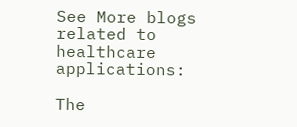See More blogs related to healthcare applications:

The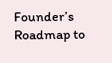Founder’s Roadmap to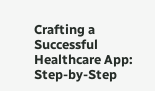Crafting a Successful Healthcare App: Step-by-Step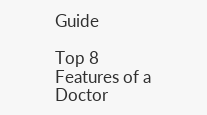Guide

Top 8 Features of a Doctor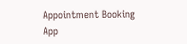Appointment Booking App